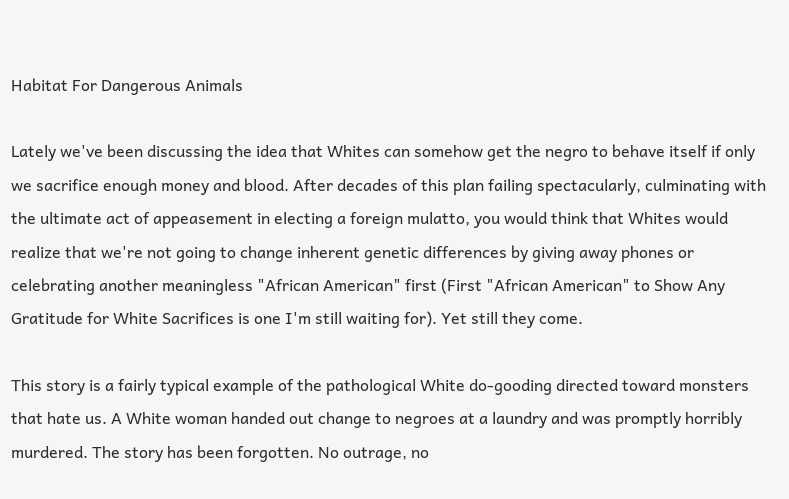Habitat For Dangerous Animals

Lately we've been discussing the idea that Whites can somehow get the negro to behave itself if only we sacrifice enough money and blood. After decades of this plan failing spectacularly, culminating with the ultimate act of appeasement in electing a foreign mulatto, you would think that Whites would realize that we're not going to change inherent genetic differences by giving away phones or celebrating another meaningless "African American" first (First "African American" to Show Any Gratitude for White Sacrifices is one I'm still waiting for). Yet still they come.

This story is a fairly typical example of the pathological White do-gooding directed toward monsters that hate us. A White woman handed out change to negroes at a laundry and was promptly horribly murdered. The story has been forgotten. No outrage, no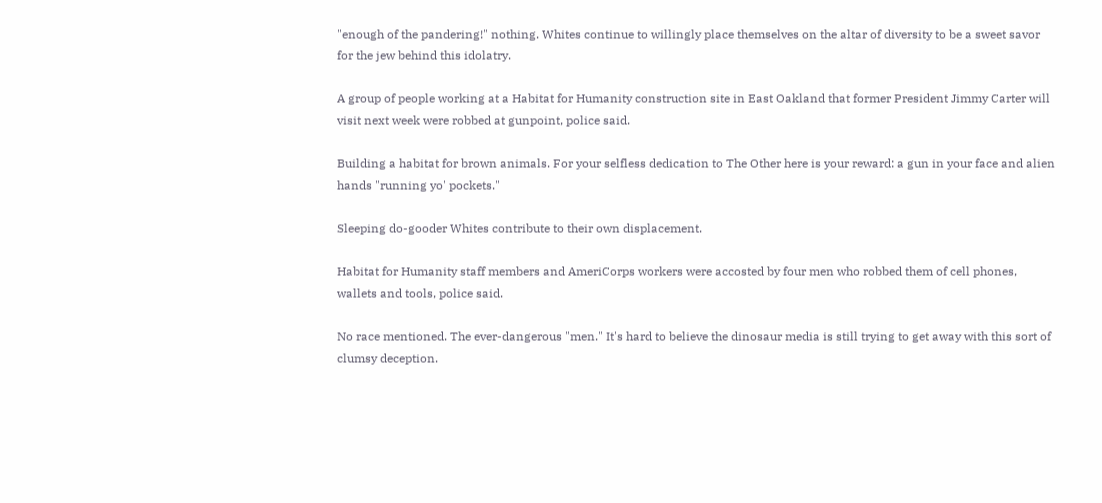"enough of the pandering!" nothing. Whites continue to willingly place themselves on the altar of diversity to be a sweet savor for the jew behind this idolatry.

A group of people working at a Habitat for Humanity construction site in East Oakland that former President Jimmy Carter will visit next week were robbed at gunpoint, police said.

Building a habitat for brown animals. For your selfless dedication to The Other here is your reward: a gun in your face and alien hands "running yo' pockets."

Sleeping do-gooder Whites contribute to their own displacement.

Habitat for Humanity staff members and AmeriCorps workers were accosted by four men who robbed them of cell phones, wallets and tools, police said.

No race mentioned. The ever-dangerous "men." It's hard to believe the dinosaur media is still trying to get away with this sort of clumsy deception.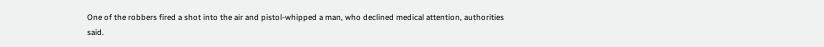One of the robbers fired a shot into the air and pistol-whipped a man, who declined medical attention, authorities said.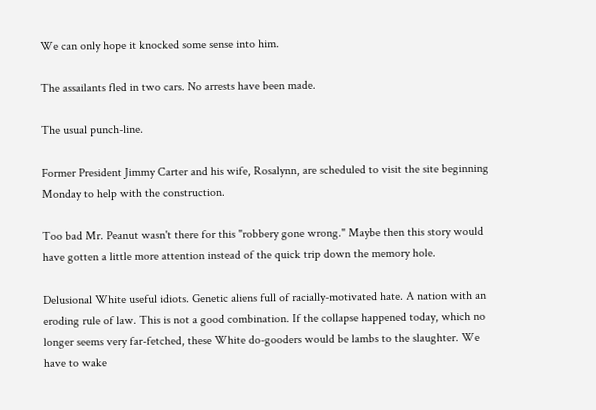We can only hope it knocked some sense into him.

The assailants fled in two cars. No arrests have been made.

The usual punch-line.

Former President Jimmy Carter and his wife, Rosalynn, are scheduled to visit the site beginning Monday to help with the construction.

Too bad Mr. Peanut wasn't there for this "robbery gone wrong." Maybe then this story would have gotten a little more attention instead of the quick trip down the memory hole.

Delusional White useful idiots. Genetic aliens full of racially-motivated hate. A nation with an eroding rule of law. This is not a good combination. If the collapse happened today, which no longer seems very far-fetched, these White do-gooders would be lambs to the slaughter. We have to wake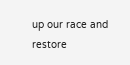up our race and restore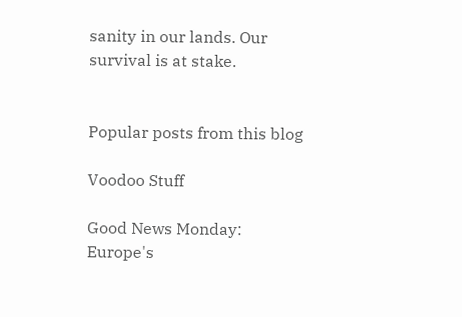sanity in our lands. Our survival is at stake.


Popular posts from this blog

Voodoo Stuff

Good News Monday: Europe's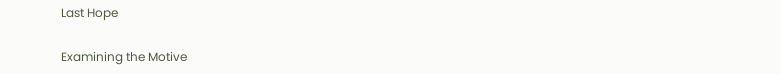Last Hope

Examining the Motive